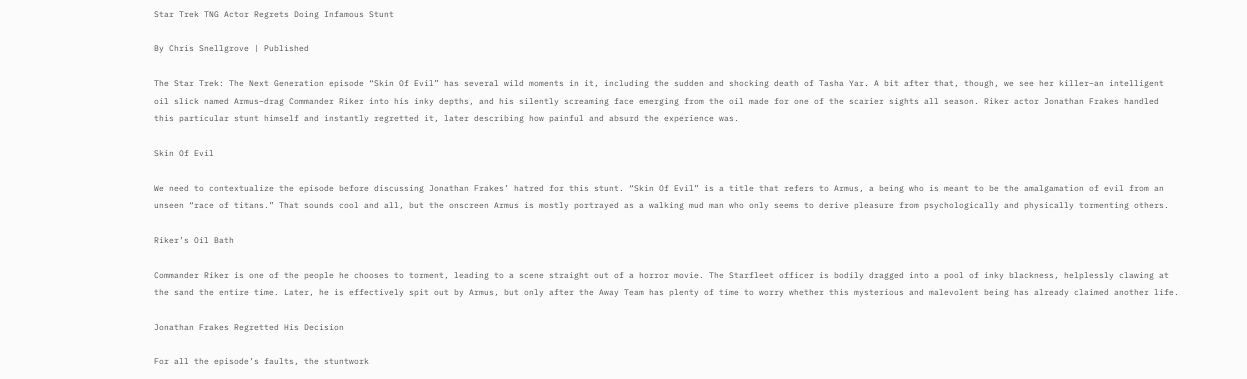Star Trek TNG Actor Regrets Doing Infamous Stunt

By Chris Snellgrove | Published

The Star Trek: The Next Generation episode “Skin Of Evil” has several wild moments in it, including the sudden and shocking death of Tasha Yar. A bit after that, though, we see her killer–an intelligent oil slick named Armus–drag Commander Riker into his inky depths, and his silently screaming face emerging from the oil made for one of the scarier sights all season. Riker actor Jonathan Frakes handled this particular stunt himself and instantly regretted it, later describing how painful and absurd the experience was.

Skin Of Evil

We need to contextualize the episode before discussing Jonathan Frakes’ hatred for this stunt. “Skin Of Evil” is a title that refers to Armus, a being who is meant to be the amalgamation of evil from an unseen “race of titans.” That sounds cool and all, but the onscreen Armus is mostly portrayed as a walking mud man who only seems to derive pleasure from psychologically and physically tormenting others.

Riker’s Oil Bath

Commander Riker is one of the people he chooses to torment, leading to a scene straight out of a horror movie. The Starfleet officer is bodily dragged into a pool of inky blackness, helplessly clawing at the sand the entire time. Later, he is effectively spit out by Armus, but only after the Away Team has plenty of time to worry whether this mysterious and malevolent being has already claimed another life.

Jonathan Frakes Regretted His Decision

For all the episode’s faults, the stuntwork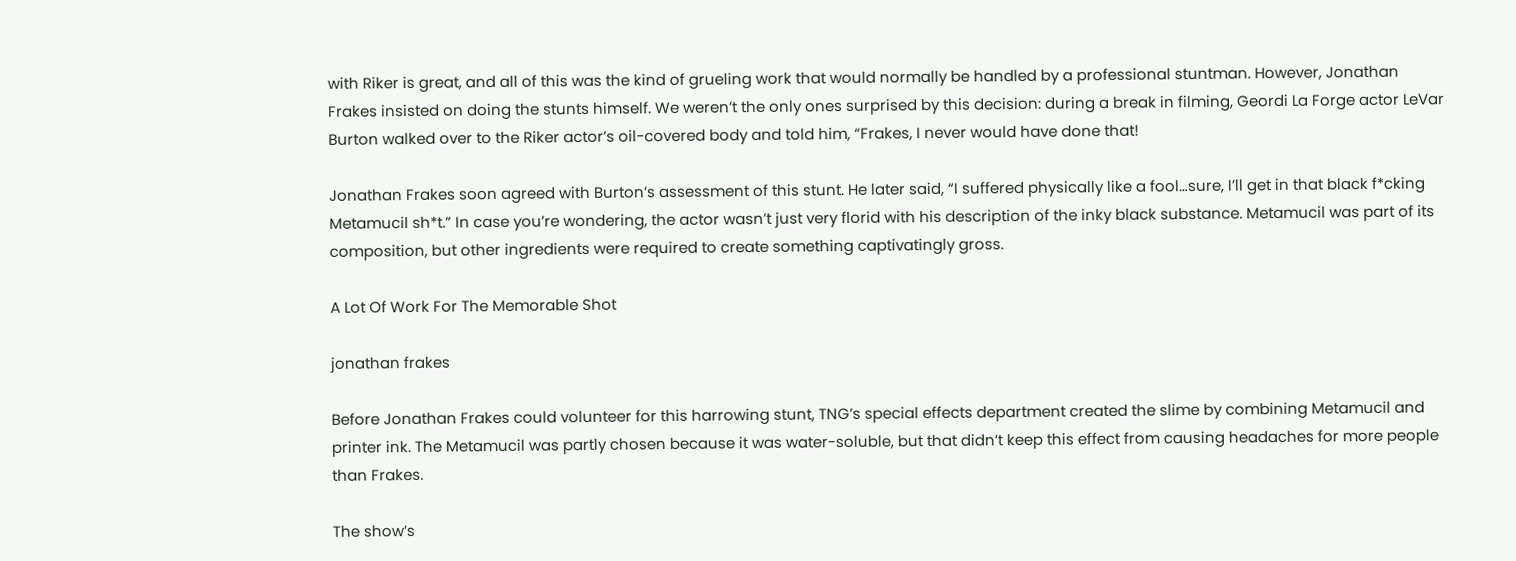with Riker is great, and all of this was the kind of grueling work that would normally be handled by a professional stuntman. However, Jonathan Frakes insisted on doing the stunts himself. We weren’t the only ones surprised by this decision: during a break in filming, Geordi La Forge actor LeVar Burton walked over to the Riker actor’s oil-covered body and told him, “Frakes, I never would have done that!

Jonathan Frakes soon agreed with Burton’s assessment of this stunt. He later said, “I suffered physically like a fool…sure, I’ll get in that black f*cking Metamucil sh*t.” In case you’re wondering, the actor wasn’t just very florid with his description of the inky black substance. Metamucil was part of its composition, but other ingredients were required to create something captivatingly gross.

A Lot Of Work For The Memorable Shot

jonathan frakes

Before Jonathan Frakes could volunteer for this harrowing stunt, TNG’s special effects department created the slime by combining Metamucil and printer ink. The Metamucil was partly chosen because it was water-soluble, but that didn’t keep this effect from causing headaches for more people than Frakes.

The show’s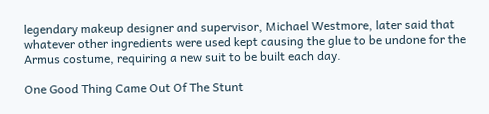legendary makeup designer and supervisor, Michael Westmore, later said that whatever other ingredients were used kept causing the glue to be undone for the Armus costume, requiring a new suit to be built each day.

One Good Thing Came Out Of The Stunt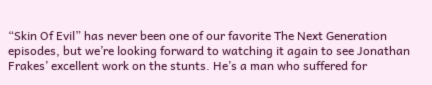“Skin Of Evil” has never been one of our favorite The Next Generation episodes, but we’re looking forward to watching it again to see Jonathan Frakes’ excellent work on the stunts. He’s a man who suffered for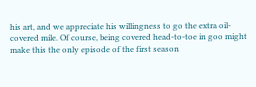his art, and we appreciate his willingness to go the extra oil-covered mile. Of course, being covered head-to-toe in goo might make this the only episode of the first season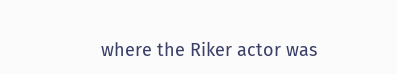where the Riker actor was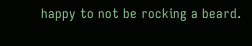happy to not be rocking a beard.